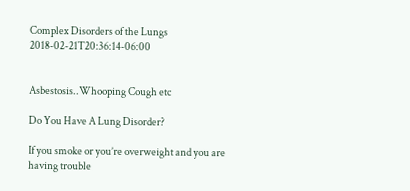Complex Disorders of the Lungs 2018-02-21T20:36:14-06:00


Asbestosis..Whooping Cough etc

Do You Have A Lung Disorder?

If you smoke or you’re overweight and you are having trouble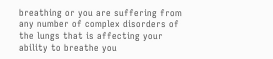breathing or you are suffering from any number of complex disorders of the lungs that is affecting your ability to breathe you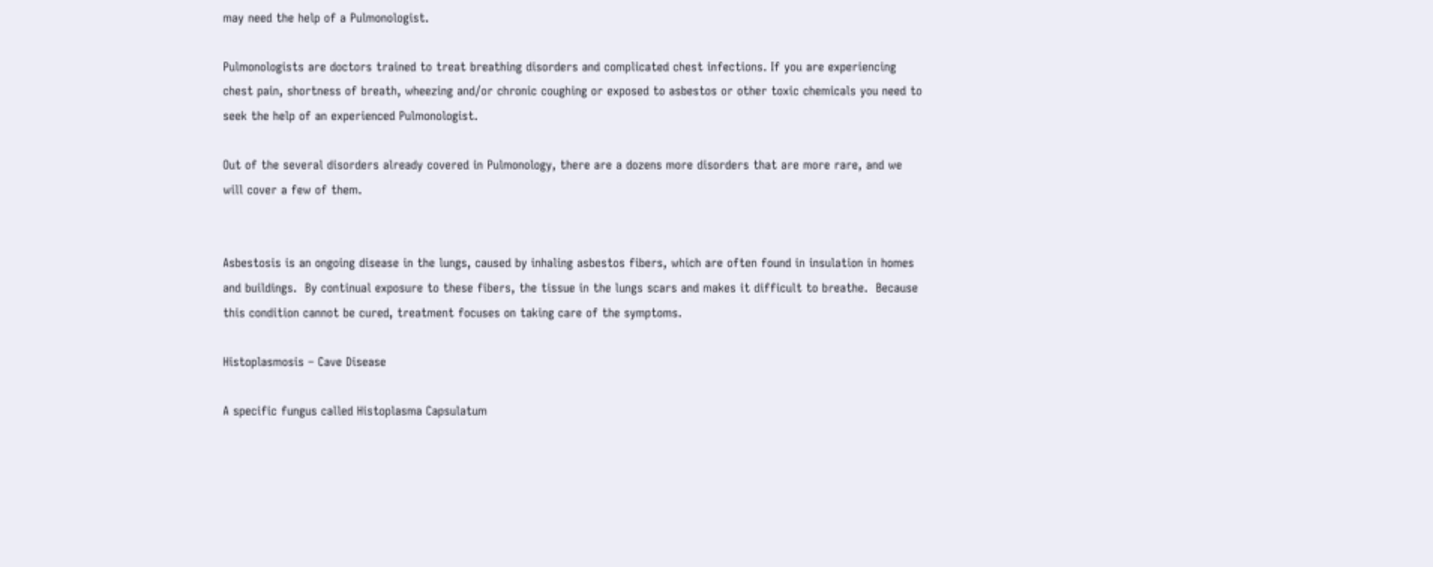may need the help of a Pulmonologist.

Pulmonologists are doctors trained to treat breathing disorders and complicated chest infections. If you are experiencing chest pain, shortness of breath, wheezing and/or chronic coughing or exposed to asbestos or other toxic chemicals you need to seek the help of an experienced Pulmonologist.

Out of the several disorders already covered in Pulmonology, there are a dozens more disorders that are more rare, and we will cover a few of them.


Asbestosis is an ongoing disease in the lungs, caused by inhaling asbestos fibers, which are often found in insulation in homes and buildings.  By continual exposure to these fibers, the tissue in the lungs scars and makes it difficult to breathe.  Because this condition cannot be cured, treatment focuses on taking care of the symptoms.

Histoplasmosis – Cave Disease

A specific fungus called Histoplasma Capsulatum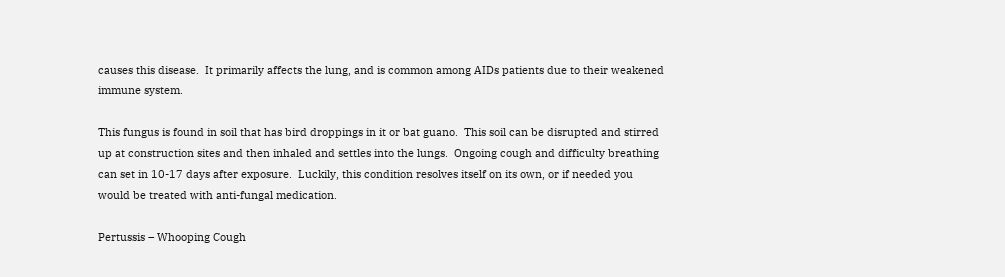causes this disease.  It primarily affects the lung, and is common among AIDs patients due to their weakened immune system.

This fungus is found in soil that has bird droppings in it or bat guano.  This soil can be disrupted and stirred up at construction sites and then inhaled and settles into the lungs.  Ongoing cough and difficulty breathing can set in 10-17 days after exposure.  Luckily, this condition resolves itself on its own, or if needed you would be treated with anti-fungal medication.

Pertussis – Whooping Cough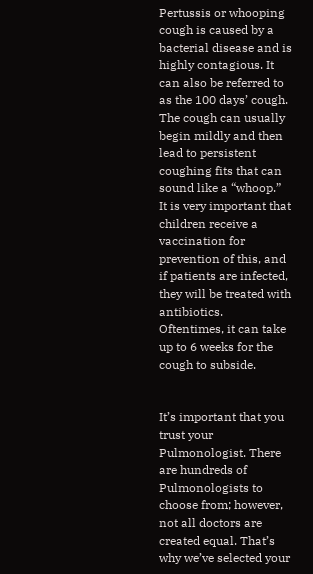Pertussis or whooping cough is caused by a bacterial disease and is highly contagious. It can also be referred to as the 100 days’ cough. The cough can usually begin mildly and then lead to persistent coughing fits that can sound like a “whoop.”  It is very important that children receive a vaccination for prevention of this, and if patients are infected, they will be treated with antibiotics.  Oftentimes, it can take up to 6 weeks for the cough to subside.


It’s important that you trust your Pulmonologist. There are hundreds of Pulmonologists to choose from; however, not all doctors are created equal. That’s why we’ve selected your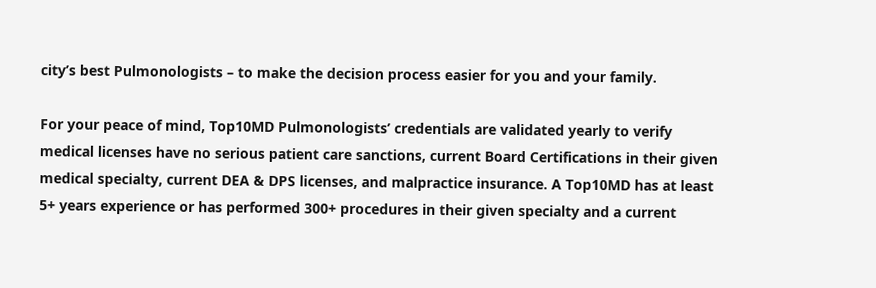city’s best Pulmonologists – to make the decision process easier for you and your family.

For your peace of mind, Top10MD Pulmonologists’ credentials are validated yearly to verify medical licenses have no serious patient care sanctions, current Board Certifications in their given medical specialty, current DEA & DPS licenses, and malpractice insurance. A Top10MD has at least 5+ years experience or has performed 300+ procedures in their given specialty and a current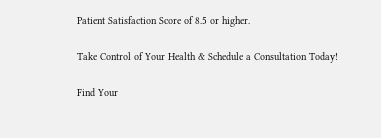Patient Satisfaction Score of 8.5 or higher.

Take Control of Your Health & Schedule a Consultation Today!

Find Your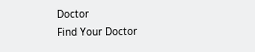Doctor
Find Your Doctor